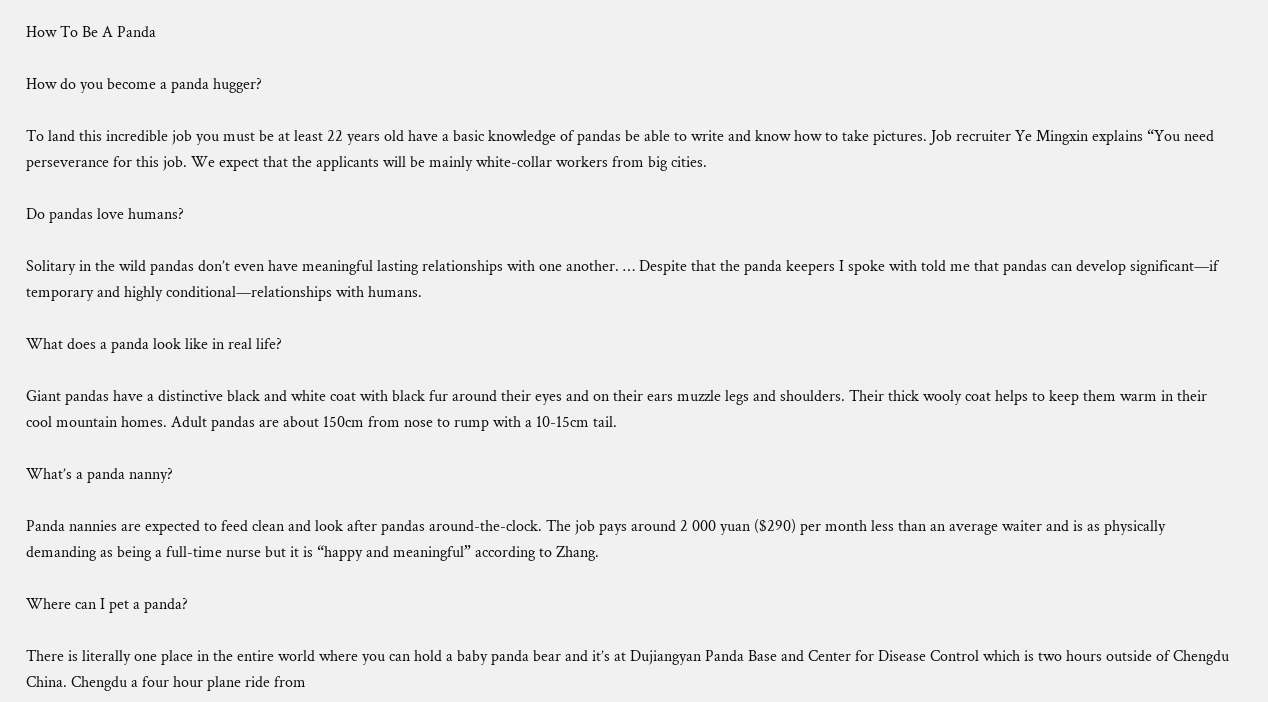How To Be A Panda

How do you become a panda hugger?

To land this incredible job you must be at least 22 years old have a basic knowledge of pandas be able to write and know how to take pictures. Job recruiter Ye Mingxin explains “You need perseverance for this job. We expect that the applicants will be mainly white-collar workers from big cities.

Do pandas love humans?

Solitary in the wild pandas don’t even have meaningful lasting relationships with one another. … Despite that the panda keepers I spoke with told me that pandas can develop significant—if temporary and highly conditional—relationships with humans.

What does a panda look like in real life?

Giant pandas have a distinctive black and white coat with black fur around their eyes and on their ears muzzle legs and shoulders. Their thick wooly coat helps to keep them warm in their cool mountain homes. Adult pandas are about 150cm from nose to rump with a 10-15cm tail.

What’s a panda nanny?

Panda nannies are expected to feed clean and look after pandas around-the-clock. The job pays around 2 000 yuan ($290) per month less than an average waiter and is as physically demanding as being a full-time nurse but it is “happy and meaningful” according to Zhang.

Where can I pet a panda?

There is literally one place in the entire world where you can hold a baby panda bear and it’s at Dujiangyan Panda Base and Center for Disease Control which is two hours outside of Chengdu China. Chengdu a four hour plane ride from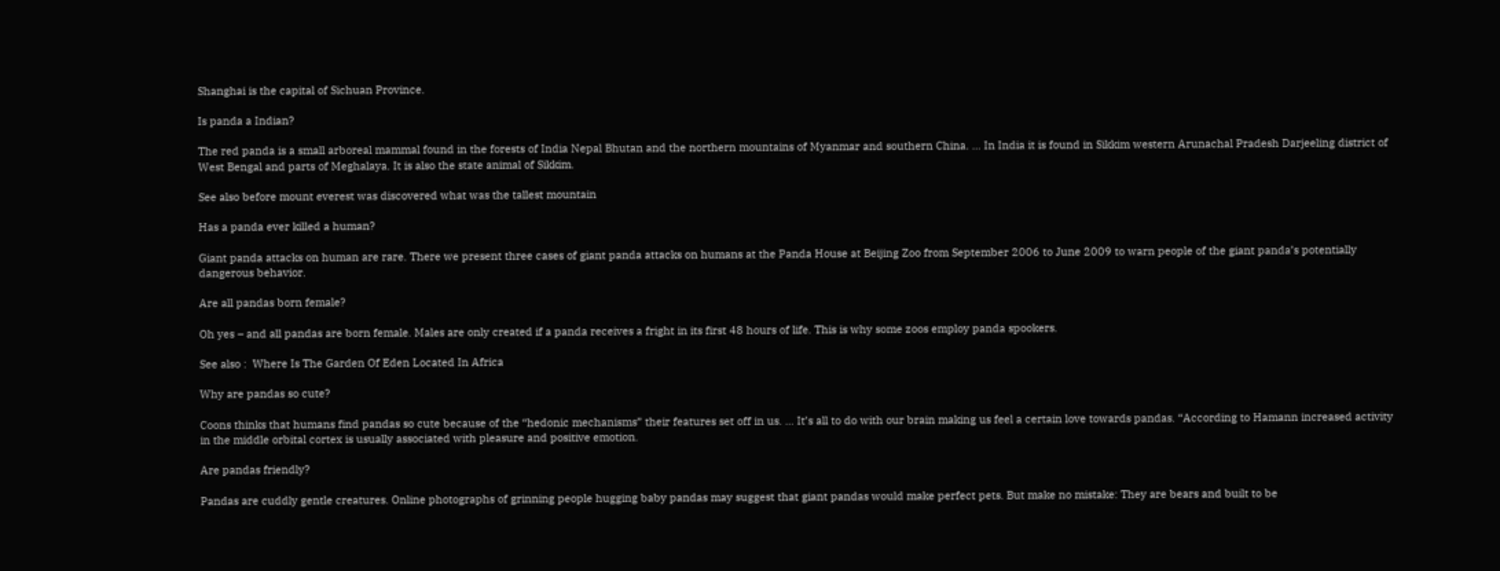Shanghai is the capital of Sichuan Province.

Is panda a Indian?

The red panda is a small arboreal mammal found in the forests of India Nepal Bhutan and the northern mountains of Myanmar and southern China. … In India it is found in Sikkim western Arunachal Pradesh Darjeeling district of West Bengal and parts of Meghalaya. It is also the state animal of Sikkim.

See also before mount everest was discovered what was the tallest mountain

Has a panda ever killed a human?

Giant panda attacks on human are rare. There we present three cases of giant panda attacks on humans at the Panda House at Beijing Zoo from September 2006 to June 2009 to warn people of the giant panda’s potentially dangerous behavior.

Are all pandas born female?

Oh yes – and all pandas are born female. Males are only created if a panda receives a fright in its first 48 hours of life. This is why some zoos employ panda spookers.

See also :  Where Is The Garden Of Eden Located In Africa

Why are pandas so cute?

Coons thinks that humans find pandas so cute because of the “hedonic mechanisms” their features set off in us. … It’s all to do with our brain making us feel a certain love towards pandas. “According to Hamann increased activity in the middle orbital cortex is usually associated with pleasure and positive emotion.

Are pandas friendly?

Pandas are cuddly gentle creatures. Online photographs of grinning people hugging baby pandas may suggest that giant pandas would make perfect pets. But make no mistake: They are bears and built to be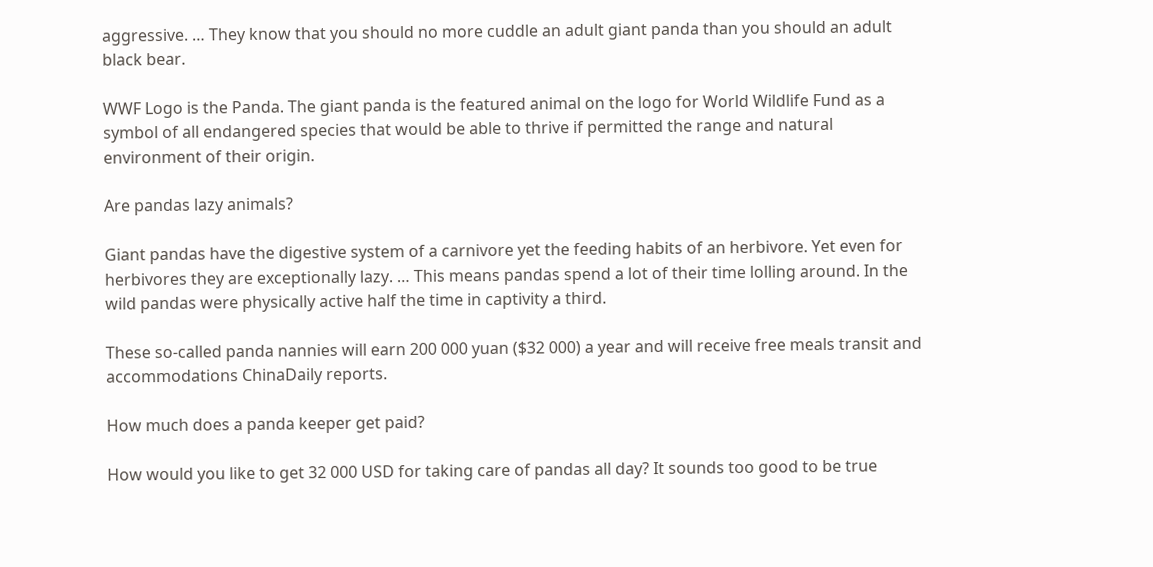aggressive. … They know that you should no more cuddle an adult giant panda than you should an adult black bear.

WWF Logo is the Panda. The giant panda is the featured animal on the logo for World Wildlife Fund as a symbol of all endangered species that would be able to thrive if permitted the range and natural environment of their origin.

Are pandas lazy animals?

Giant pandas have the digestive system of a carnivore yet the feeding habits of an herbivore. Yet even for herbivores they are exceptionally lazy. … This means pandas spend a lot of their time lolling around. In the wild pandas were physically active half the time in captivity a third.

These so-called panda nannies will earn 200 000 yuan ($32 000) a year and will receive free meals transit and accommodations ChinaDaily reports.

How much does a panda keeper get paid?

How would you like to get 32 000 USD for taking care of pandas all day? It sounds too good to be true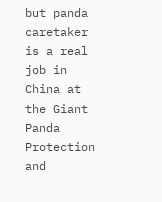but panda caretaker is a real job in China at the Giant Panda Protection and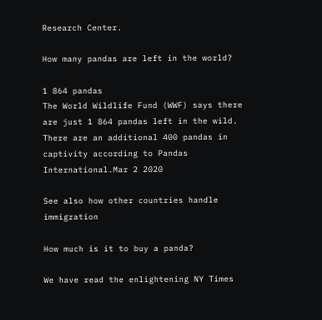Research Center.

How many pandas are left in the world?

1 864 pandas
The World Wildlife Fund (WWF) says there are just 1 864 pandas left in the wild. There are an additional 400 pandas in captivity according to Pandas International.Mar 2 2020

See also how other countries handle immigration

How much is it to buy a panda?

We have read the enlightening NY Times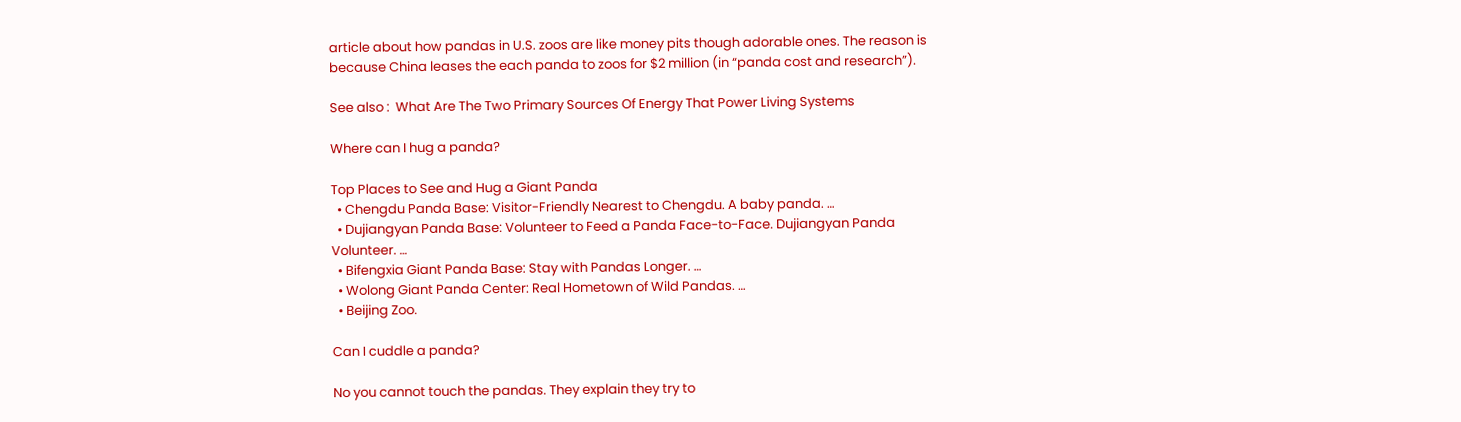article about how pandas in U.S. zoos are like money pits though adorable ones. The reason is because China leases the each panda to zoos for $2 million (in “panda cost and research”).

See also :  What Are The Two Primary Sources Of Energy That Power Living Systems

Where can I hug a panda?

Top Places to See and Hug a Giant Panda
  • Chengdu Panda Base: Visitor-Friendly Nearest to Chengdu. A baby panda. …
  • Dujiangyan Panda Base: Volunteer to Feed a Panda Face-to-Face. Dujiangyan Panda Volunteer. …
  • Bifengxia Giant Panda Base: Stay with Pandas Longer. …
  • Wolong Giant Panda Center: Real Hometown of Wild Pandas. …
  • Beijing Zoo.

Can I cuddle a panda?

No you cannot touch the pandas. They explain they try to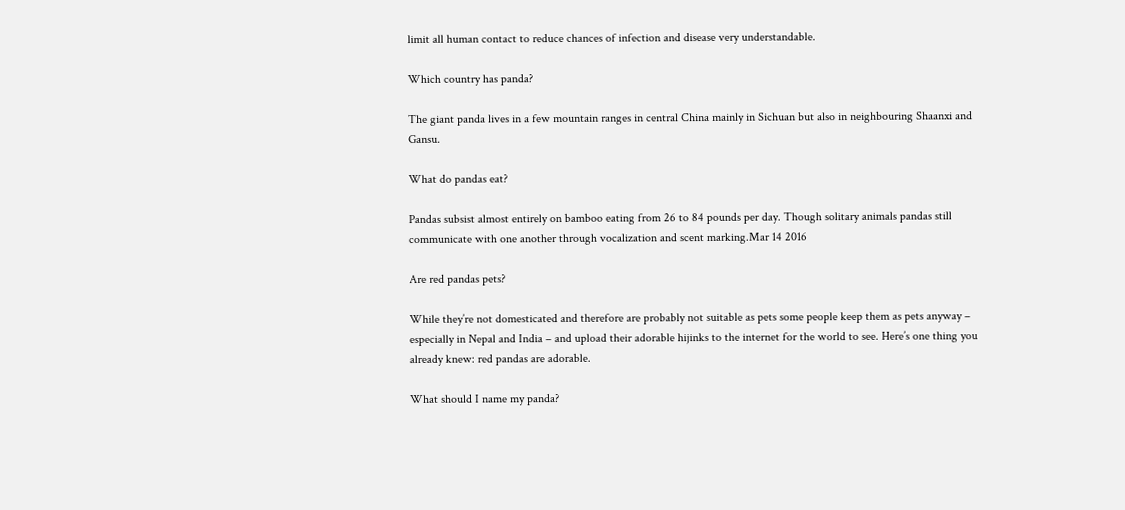limit all human contact to reduce chances of infection and disease very understandable.

Which country has panda?

The giant panda lives in a few mountain ranges in central China mainly in Sichuan but also in neighbouring Shaanxi and Gansu.

What do pandas eat?

Pandas subsist almost entirely on bamboo eating from 26 to 84 pounds per day. Though solitary animals pandas still communicate with one another through vocalization and scent marking.Mar 14 2016

Are red pandas pets?

While they’re not domesticated and therefore are probably not suitable as pets some people keep them as pets anyway – especially in Nepal and India – and upload their adorable hijinks to the internet for the world to see. Here’s one thing you already knew: red pandas are adorable.

What should I name my panda?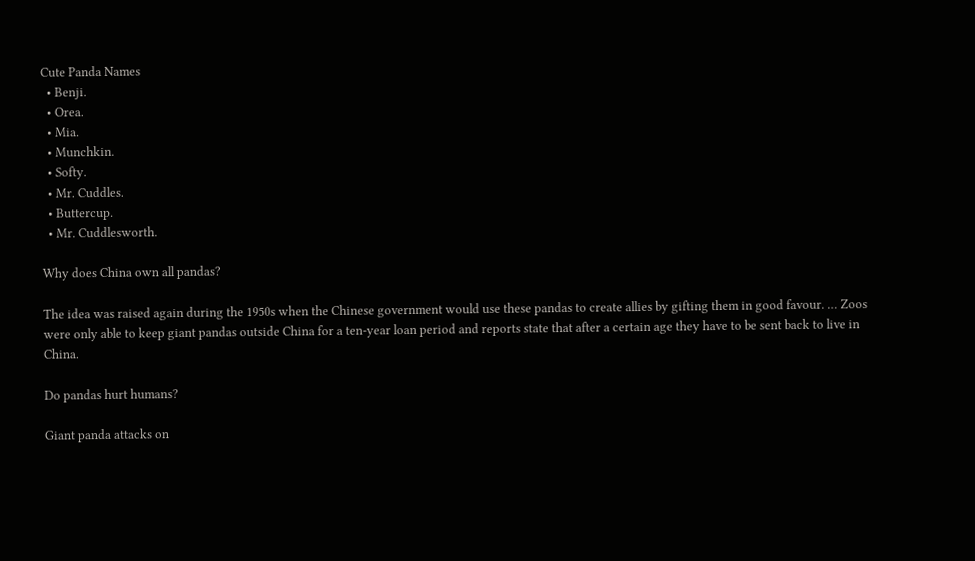Cute Panda Names
  • Benji.
  • Orea.
  • Mia.
  • Munchkin.
  • Softy.
  • Mr. Cuddles.
  • Buttercup.
  • Mr. Cuddlesworth.

Why does China own all pandas?

The idea was raised again during the 1950s when the Chinese government would use these pandas to create allies by gifting them in good favour. … Zoos were only able to keep giant pandas outside China for a ten-year loan period and reports state that after a certain age they have to be sent back to live in China.

Do pandas hurt humans?

Giant panda attacks on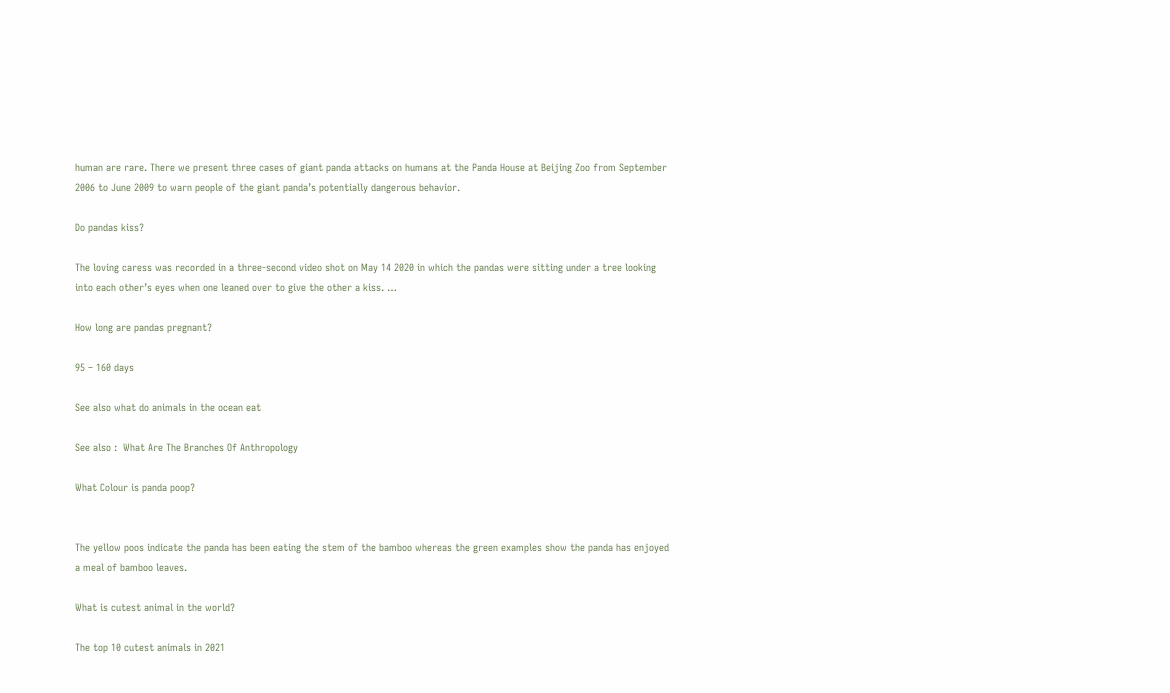human are rare. There we present three cases of giant panda attacks on humans at the Panda House at Beijing Zoo from September 2006 to June 2009 to warn people of the giant panda’s potentially dangerous behavior.

Do pandas kiss?

The loving caress was recorded in a three-second video shot on May 14 2020 in which the pandas were sitting under a tree looking into each other’s eyes when one leaned over to give the other a kiss. …

How long are pandas pregnant?

95 – 160 days

See also what do animals in the ocean eat

See also :  What Are The Branches Of Anthropology

What Colour is panda poop?


The yellow poos indicate the panda has been eating the stem of the bamboo whereas the green examples show the panda has enjoyed a meal of bamboo leaves.

What is cutest animal in the world?

The top 10 cutest animals in 2021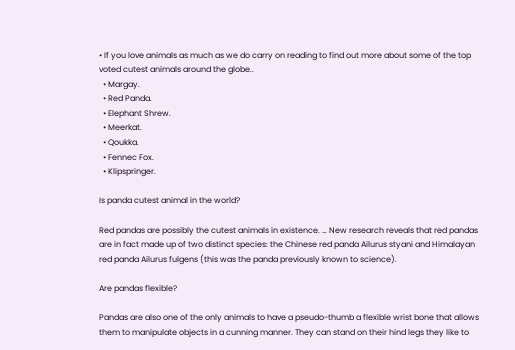• If you love animals as much as we do carry on reading to find out more about some of the top voted cutest animals around the globe..
  • Margay.
  • Red Panda.
  • Elephant Shrew.
  • Meerkat.
  • Qoukka.
  • Fennec Fox.
  • Klipspringer.

Is panda cutest animal in the world?

Red pandas are possibly the cutest animals in existence. … New research reveals that red pandas are in fact made up of two distinct species: the Chinese red panda Ailurus styani and Himalayan red panda Ailurus fulgens (this was the panda previously known to science).

Are pandas flexible?

Pandas are also one of the only animals to have a pseudo-thumb a flexible wrist bone that allows them to manipulate objects in a cunning manner. They can stand on their hind legs they like to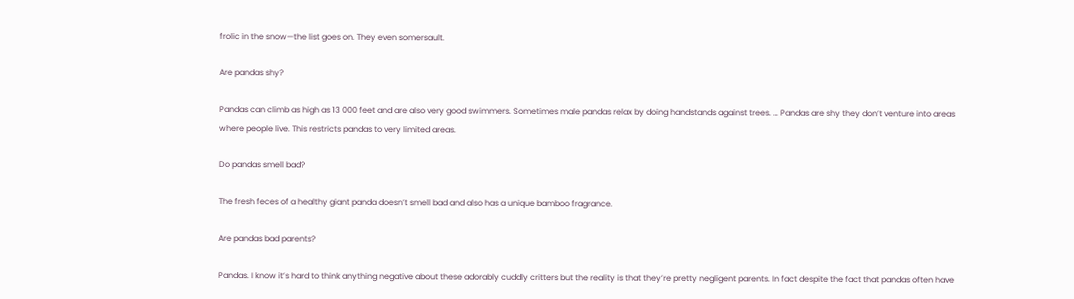frolic in the snow—the list goes on. They even somersault.

Are pandas shy?

Pandas can climb as high as 13 000 feet and are also very good swimmers. Sometimes male pandas relax by doing handstands against trees. … Pandas are shy they don’t venture into areas where people live. This restricts pandas to very limited areas.

Do pandas smell bad?

The fresh feces of a healthy giant panda doesn’t smell bad and also has a unique bamboo fragrance.

Are pandas bad parents?

Pandas. I know it’s hard to think anything negative about these adorably cuddly critters but the reality is that they’re pretty negligent parents. In fact despite the fact that pandas often have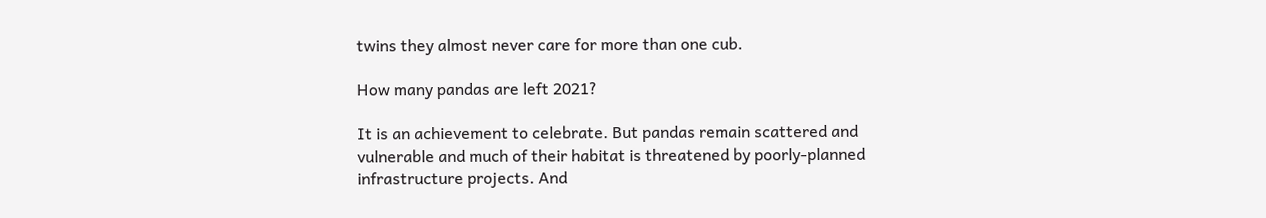twins they almost never care for more than one cub.

How many pandas are left 2021?

It is an achievement to celebrate. But pandas remain scattered and vulnerable and much of their habitat is threatened by poorly-planned infrastructure projects. And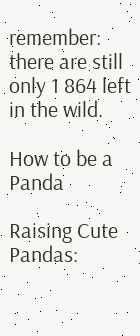remember: there are still only 1 864 left in the wild.

How to be a Panda

Raising Cute Pandas: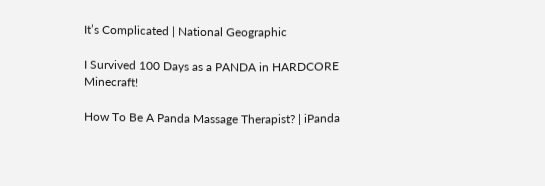It’s Complicated | National Geographic

I Survived 100 Days as a PANDA in HARDCORE Minecraft!

How To Be A Panda Massage Therapist? | iPanda